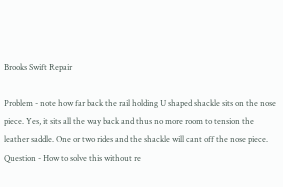Brooks Swift Repair

Problem - note how far back the rail holding U shaped shackle sits on the nose piece. Yes, it sits all the way back and thus no more room to tension the leather saddle. One or two rides and the shackle will cant off the nose piece.
Question - How to solve this without re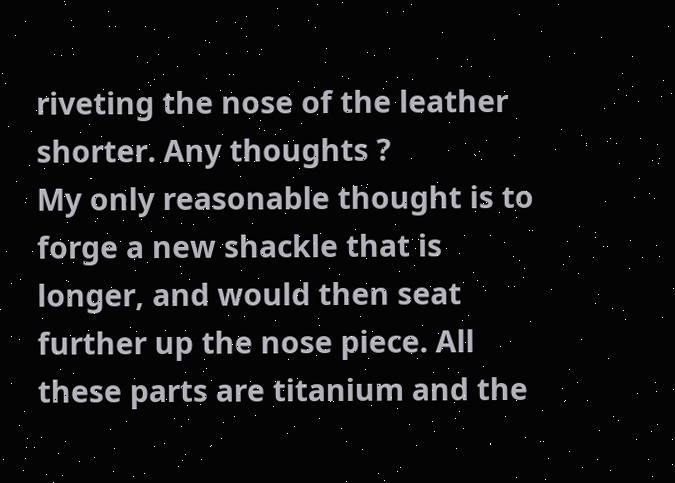riveting the nose of the leather shorter. Any thoughts ?
My only reasonable thought is to forge a new shackle that is longer, and would then seat further up the nose piece. All these parts are titanium and the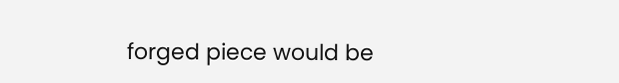forged piece would be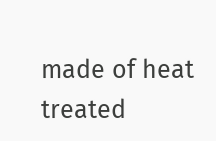made of heat treated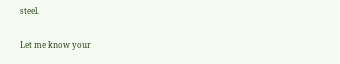steel.

Let me know your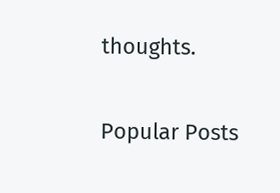thoughts.


Popular Posts